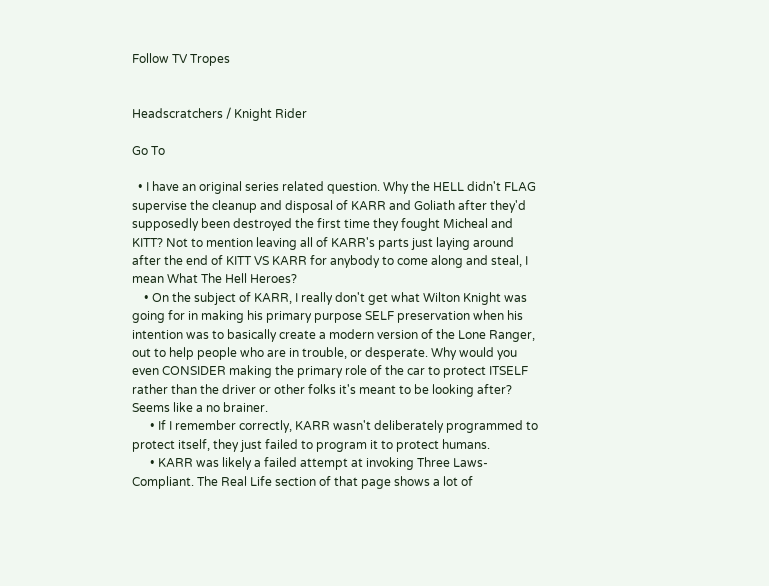Follow TV Tropes


Headscratchers / Knight Rider

Go To

  • I have an original series related question. Why the HELL didn't FLAG supervise the cleanup and disposal of KARR and Goliath after they'd supposedly been destroyed the first time they fought Micheal and KITT? Not to mention leaving all of KARR's parts just laying around after the end of KITT VS KARR for anybody to come along and steal, I mean What The Hell Heroes?
    • On the subject of KARR, I really don't get what Wilton Knight was going for in making his primary purpose SELF preservation when his intention was to basically create a modern version of the Lone Ranger, out to help people who are in trouble, or desperate. Why would you even CONSIDER making the primary role of the car to protect ITSELF rather than the driver or other folks it's meant to be looking after? Seems like a no brainer.
      • If I remember correctly, KARR wasn't deliberately programmed to protect itself, they just failed to program it to protect humans.
      • KARR was likely a failed attempt at invoking Three Laws-Compliant. The Real Life section of that page shows a lot of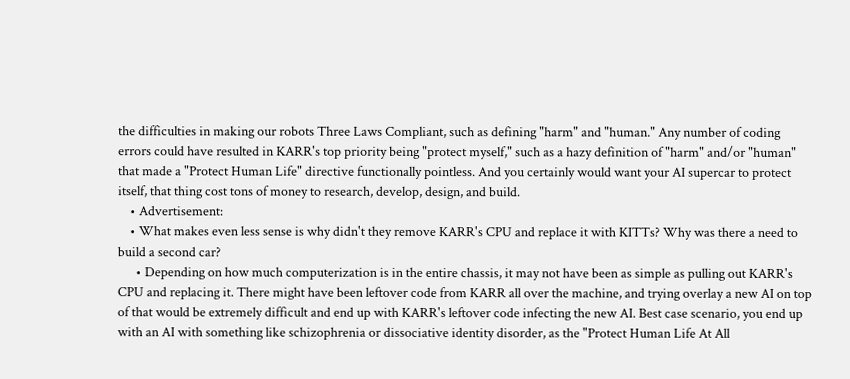the difficulties in making our robots Three Laws Compliant, such as defining "harm" and "human." Any number of coding errors could have resulted in KARR's top priority being "protect myself," such as a hazy definition of "harm" and/or "human" that made a "Protect Human Life" directive functionally pointless. And you certainly would want your AI supercar to protect itself, that thing cost tons of money to research, develop, design, and build.
    • Advertisement:
    • What makes even less sense is why didn't they remove KARR's CPU and replace it with KITTs? Why was there a need to build a second car?
      • Depending on how much computerization is in the entire chassis, it may not have been as simple as pulling out KARR's CPU and replacing it. There might have been leftover code from KARR all over the machine, and trying overlay a new AI on top of that would be extremely difficult and end up with KARR's leftover code infecting the new AI. Best case scenario, you end up with an AI with something like schizophrenia or dissociative identity disorder, as the "Protect Human Life At All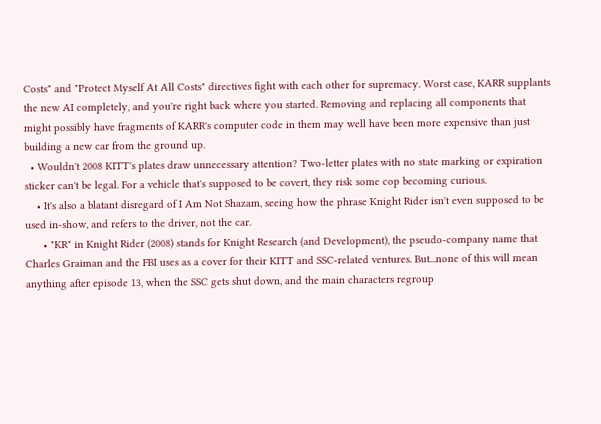Costs" and "Protect Myself At All Costs" directives fight with each other for supremacy. Worst case, KARR supplants the new AI completely, and you're right back where you started. Removing and replacing all components that might possibly have fragments of KARR's computer code in them may well have been more expensive than just building a new car from the ground up.
  • Wouldn't 2008 KITT's plates draw unnecessary attention? Two-letter plates with no state marking or expiration sticker can't be legal. For a vehicle that's supposed to be covert, they risk some cop becoming curious.
    • It's also a blatant disregard of I Am Not Shazam, seeing how the phrase Knight Rider isn't even supposed to be used in-show, and refers to the driver, not the car.
      • "KR" in Knight Rider (2008) stands for Knight Research (and Development), the pseudo-company name that Charles Graiman and the FBI uses as a cover for their KITT and SSC-related ventures. But...none of this will mean anything after episode 13, when the SSC gets shut down, and the main characters regroup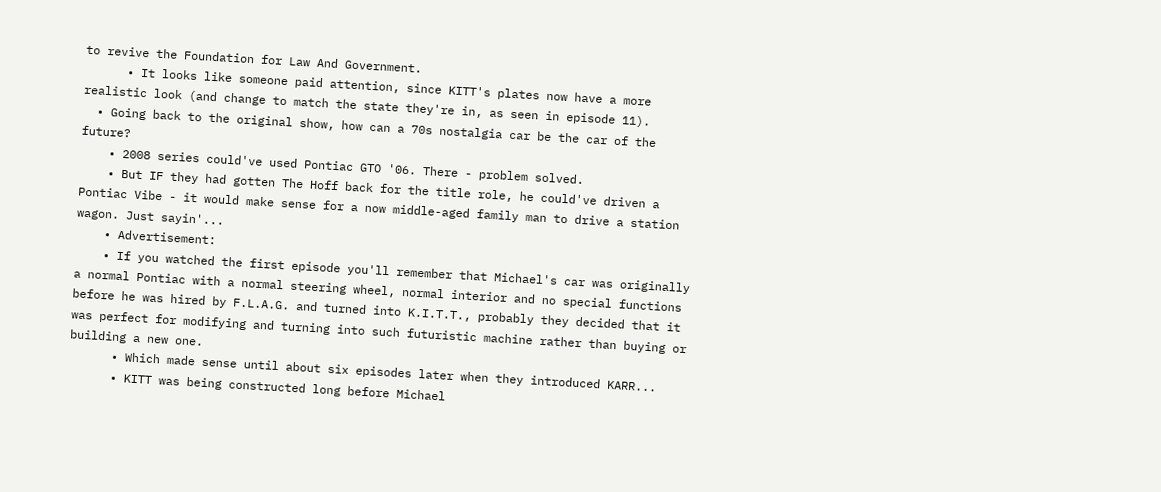to revive the Foundation for Law And Government.
      • It looks like someone paid attention, since KITT's plates now have a more realistic look (and change to match the state they're in, as seen in episode 11).
  • Going back to the original show, how can a 70s nostalgia car be the car of the future?
    • 2008 series could've used Pontiac GTO '06. There - problem solved.
    • But IF they had gotten The Hoff back for the title role, he could've driven a Pontiac Vibe - it would make sense for a now middle-aged family man to drive a station wagon. Just sayin'...
    • Advertisement:
    • If you watched the first episode you'll remember that Michael's car was originally a normal Pontiac with a normal steering wheel, normal interior and no special functions before he was hired by F.L.A.G. and turned into K.I.T.T., probably they decided that it was perfect for modifying and turning into such futuristic machine rather than buying or building a new one.
      • Which made sense until about six episodes later when they introduced KARR...
      • KITT was being constructed long before Michael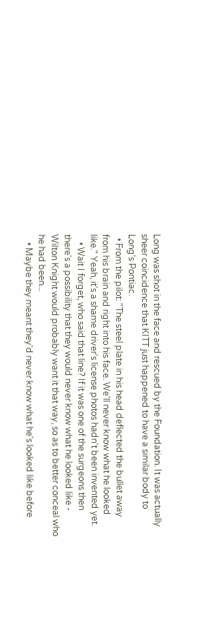Long was shot in the face and rescued by the Foundation. It was actually sheer coincidence that KITT just happened to have a similar body to Long's Pontiac.
  • From the pilot: "The steel plate in his head deflected the bullet away from his brain and right into his face. We'll never know what he looked like." Yeah, it's a shame driver's license photos hadn't been invented yet.
    • Wait I forget, who said that line? If it was one of the surgeons then there's a possibility that they would never know what he looked like - Wilton Knight would probably want it that way, so as to better conceal who he had been...
    • Maybe they meant they'd never know what he's looked like before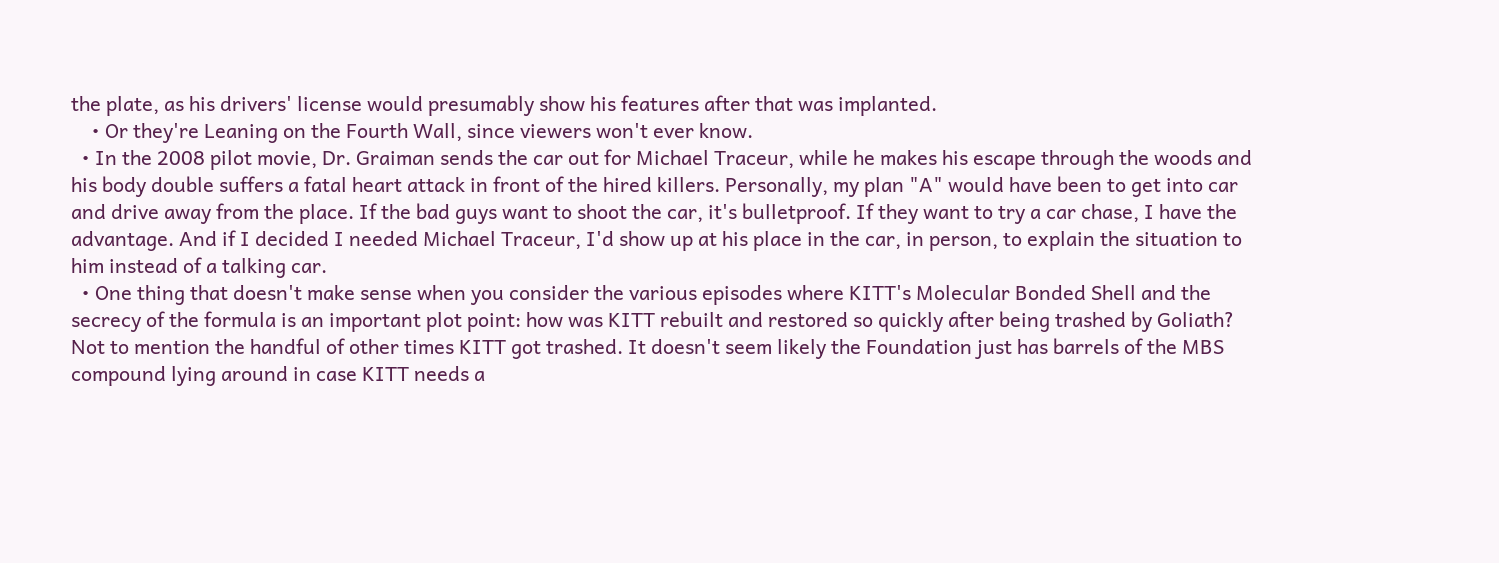the plate, as his drivers' license would presumably show his features after that was implanted.
    • Or they're Leaning on the Fourth Wall, since viewers won't ever know.
  • In the 2008 pilot movie, Dr. Graiman sends the car out for Michael Traceur, while he makes his escape through the woods and his body double suffers a fatal heart attack in front of the hired killers. Personally, my plan "A" would have been to get into car and drive away from the place. If the bad guys want to shoot the car, it's bulletproof. If they want to try a car chase, I have the advantage. And if I decided I needed Michael Traceur, I'd show up at his place in the car, in person, to explain the situation to him instead of a talking car.
  • One thing that doesn't make sense when you consider the various episodes where KITT's Molecular Bonded Shell and the secrecy of the formula is an important plot point: how was KITT rebuilt and restored so quickly after being trashed by Goliath? Not to mention the handful of other times KITT got trashed. It doesn't seem likely the Foundation just has barrels of the MBS compound lying around in case KITT needs a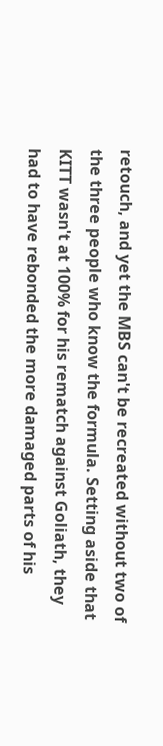retouch, and yet the MBS can't be recreated without two of the three people who know the formula. Setting aside that KITT wasn't at 100% for his rematch against Goliath, they had to have rebonded the more damaged parts of his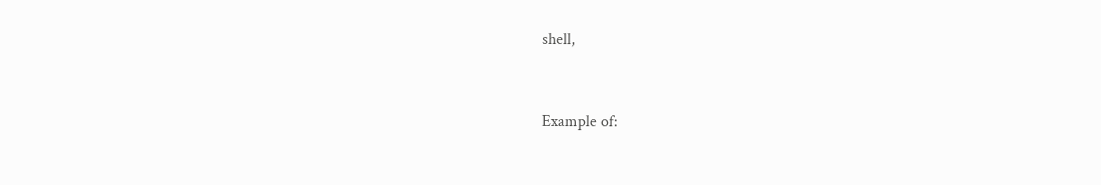shell,


Example of: